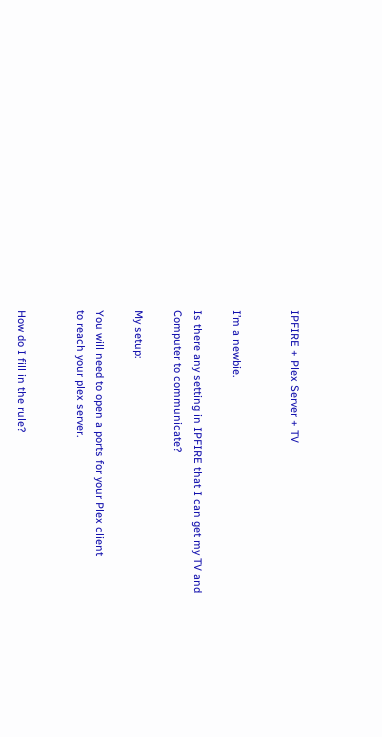IPFIRE + Plex Server + TV


I’m a newbie.

Is there any setting in IPFIRE that I can get my TV and Computer to communicate?

My setup:

You will need to open a ports for your Plex client
to reach your plex server.


How do I fill in the rule?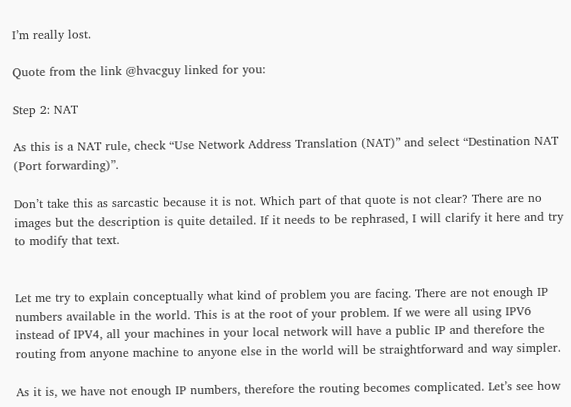I’m really lost.

Quote from the link @hvacguy linked for you:

Step 2: NAT

As this is a NAT rule, check “Use Network Address Translation (NAT)” and select “Destination NAT (Port forwarding)”.

Don’t take this as sarcastic because it is not. Which part of that quote is not clear? There are no images but the description is quite detailed. If it needs to be rephrased, I will clarify it here and try to modify that text.


Let me try to explain conceptually what kind of problem you are facing. There are not enough IP numbers available in the world. This is at the root of your problem. If we were all using IPV6 instead of IPV4, all your machines in your local network will have a public IP and therefore the routing from anyone machine to anyone else in the world will be straightforward and way simpler.

As it is, we have not enough IP numbers, therefore the routing becomes complicated. Let’s see how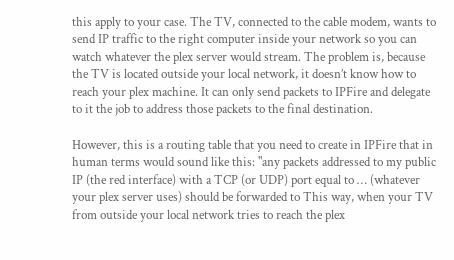this apply to your case. The TV, connected to the cable modem, wants to send IP traffic to the right computer inside your network so you can watch whatever the plex server would stream. The problem is, because the TV is located outside your local network, it doesn’t know how to reach your plex machine. It can only send packets to IPFire and delegate to it the job to address those packets to the final destination.

However, this is a routing table that you need to create in IPFire that in human terms would sound like this: "any packets addressed to my public IP (the red interface) with a TCP (or UDP) port equal to … (whatever your plex server uses) should be forwarded to This way, when your TV from outside your local network tries to reach the plex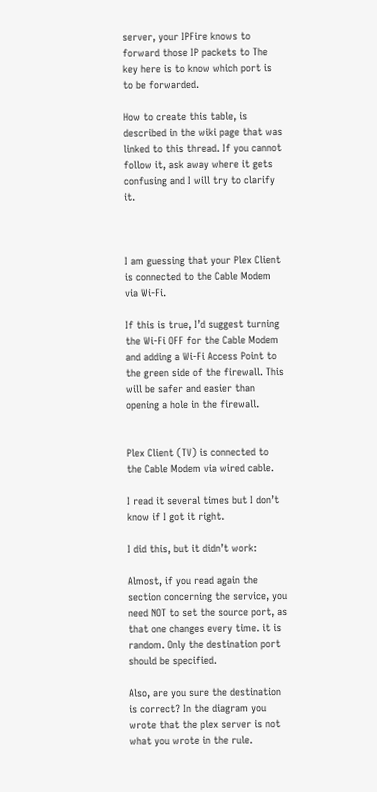server, your IPFire knows to forward those IP packets to The key here is to know which port is to be forwarded.

How to create this table, is described in the wiki page that was linked to this thread. If you cannot follow it, ask away where it gets confusing and I will try to clarify it.



I am guessing that your Plex Client is connected to the Cable Modem via Wi-Fi.

If this is true, I’d suggest turning the Wi-Fi OFF for the Cable Modem and adding a Wi-Fi Access Point to the green side of the firewall. This will be safer and easier than opening a hole in the firewall.


Plex Client (TV) is connected to the Cable Modem via wired cable.

I read it several times but I don’t know if I got it right.

I did this, but it didn’t work:

Almost, if you read again the section concerning the service, you need NOT to set the source port, as that one changes every time. it is random. Only the destination port should be specified.

Also, are you sure the destination is correct? In the diagram you wrote that the plex server is not what you wrote in the rule.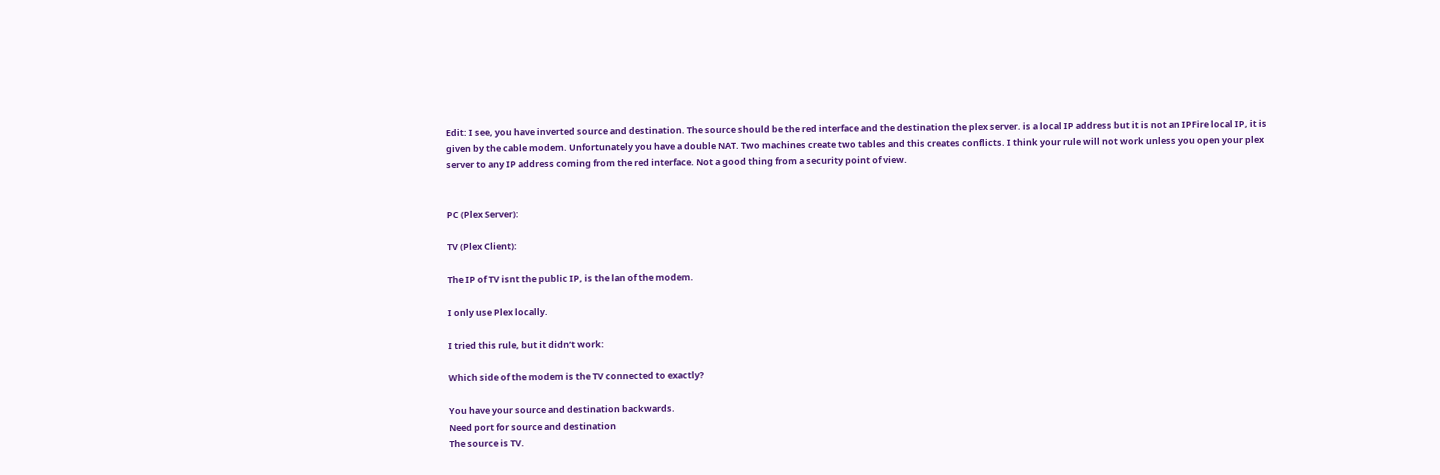Edit: I see, you have inverted source and destination. The source should be the red interface and the destination the plex server. is a local IP address but it is not an IPFire local IP, it is given by the cable modem. Unfortunately you have a double NAT. Two machines create two tables and this creates conflicts. I think your rule will not work unless you open your plex server to any IP address coming from the red interface. Not a good thing from a security point of view.


PC (Plex Server):

TV (Plex Client):

The IP of TV isnt the public IP, is the lan of the modem.

I only use Plex locally.

I tried this rule, but it didn’t work:

Which side of the modem is the TV connected to exactly?

You have your source and destination backwards.
Need port for source and destination
The source is TV.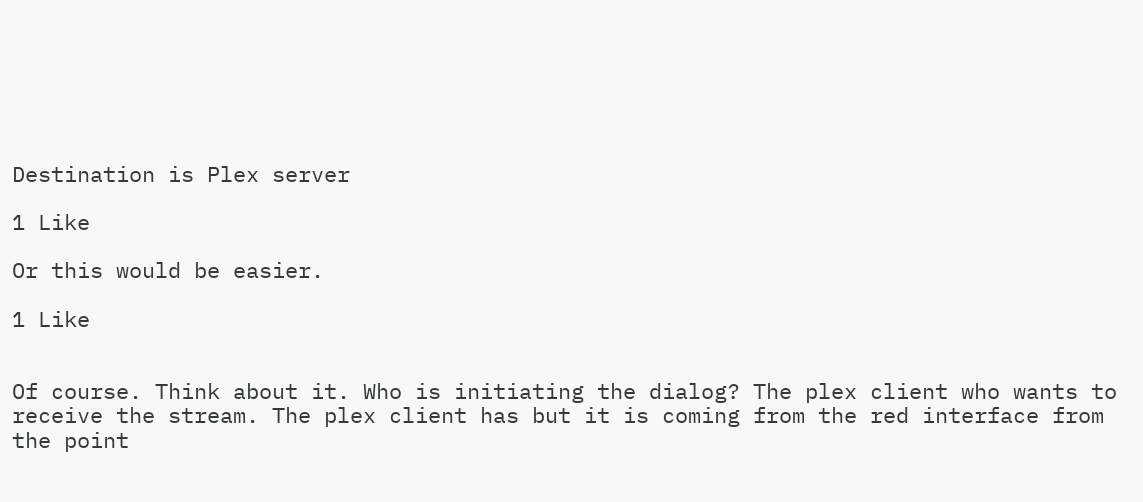Destination is Plex server

1 Like

Or this would be easier.

1 Like


Of course. Think about it. Who is initiating the dialog? The plex client who wants to receive the stream. The plex client has but it is coming from the red interface from the point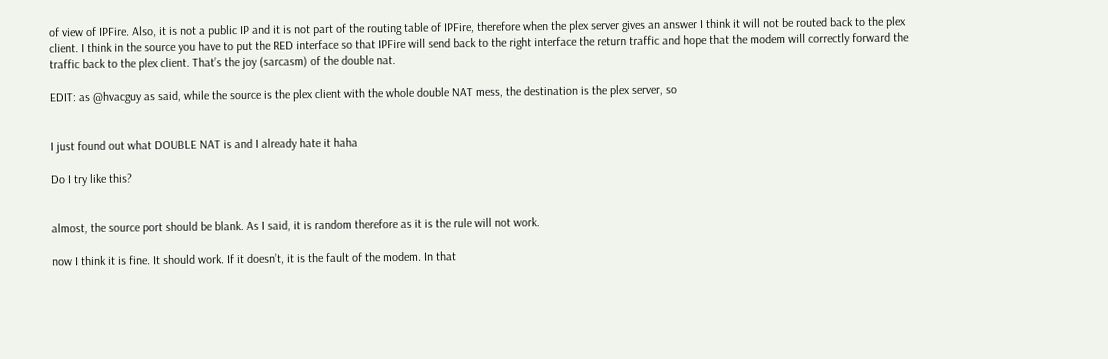of view of IPFire. Also, it is not a public IP and it is not part of the routing table of IPFire, therefore when the plex server gives an answer I think it will not be routed back to the plex client. I think in the source you have to put the RED interface so that IPFire will send back to the right interface the return traffic and hope that the modem will correctly forward the traffic back to the plex client. That’s the joy (sarcasm) of the double nat.

EDIT: as @hvacguy as said, while the source is the plex client with the whole double NAT mess, the destination is the plex server, so


I just found out what DOUBLE NAT is and I already hate it haha

Do I try like this?


almost, the source port should be blank. As I said, it is random therefore as it is the rule will not work.

now I think it is fine. It should work. If it doesn’t, it is the fault of the modem. In that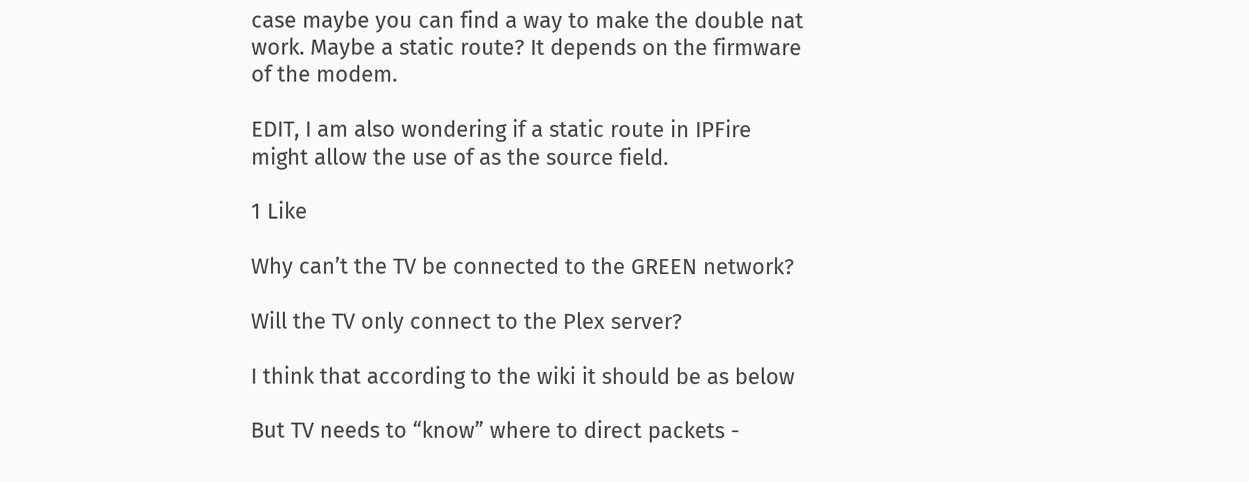case maybe you can find a way to make the double nat work. Maybe a static route? It depends on the firmware of the modem.

EDIT, I am also wondering if a static route in IPFire might allow the use of as the source field.

1 Like

Why can’t the TV be connected to the GREEN network?

Will the TV only connect to the Plex server?

I think that according to the wiki it should be as below

But TV needs to “know” where to direct packets -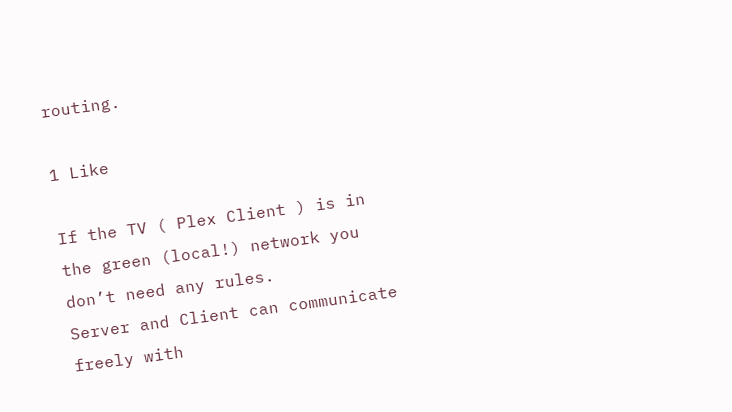routing.

1 Like

If the TV ( Plex Client ) is in the green (local!) network you don’t need any rules.
Server and Client can communicate freely with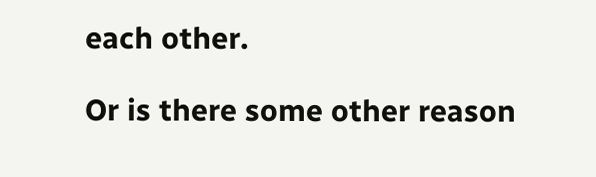each other.

Or is there some other reason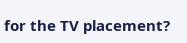for the TV placement?